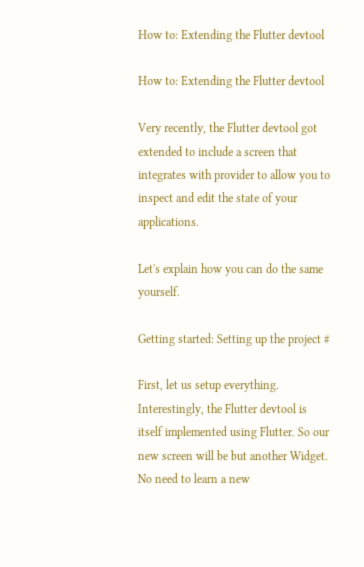How to: Extending the Flutter devtool

How to: Extending the Flutter devtool

Very recently, the Flutter devtool got extended to include a screen that integrates with provider to allow you to inspect and edit the state of your applications.

Let's explain how you can do the same yourself.

Getting started: Setting up the project #

First, let us setup everything. Interestingly, the Flutter devtool is itself implemented using Flutter. So our new screen will be but another Widget. No need to learn a new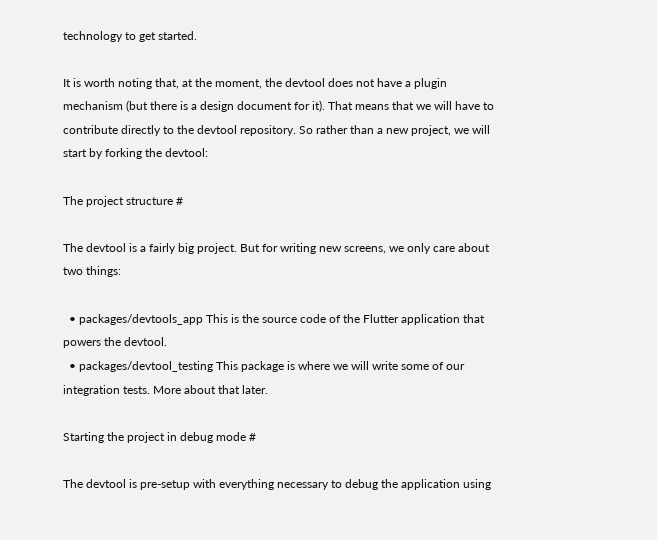technology to get started.

It is worth noting that, at the moment, the devtool does not have a plugin mechanism (but there is a design document for it). That means that we will have to contribute directly to the devtool repository. So rather than a new project, we will start by forking the devtool:

The project structure #

The devtool is a fairly big project. But for writing new screens, we only care about two things:

  • packages/devtools_app This is the source code of the Flutter application that powers the devtool.
  • packages/devtool_testing This package is where we will write some of our integration tests. More about that later.

Starting the project in debug mode #

The devtool is pre-setup with everything necessary to debug the application using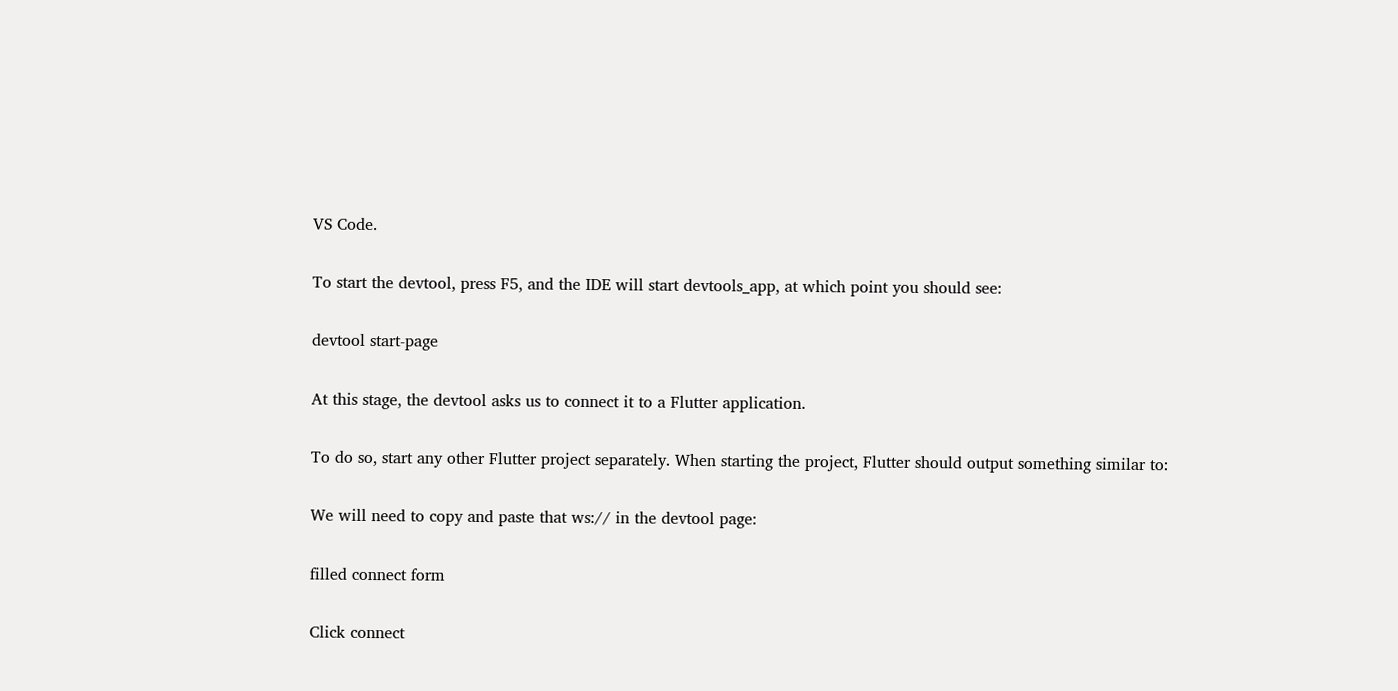VS Code.

To start the devtool, press F5, and the IDE will start devtools_app, at which point you should see:

devtool start-page

At this stage, the devtool asks us to connect it to a Flutter application.

To do so, start any other Flutter project separately. When starting the project, Flutter should output something similar to:

We will need to copy and paste that ws:// in the devtool page:

filled connect form

Click connect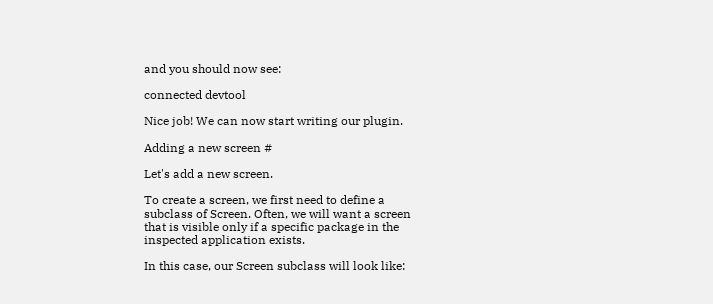and you should now see:

connected devtool

Nice job! We can now start writing our plugin.

Adding a new screen #

Let's add a new screen.

To create a screen, we first need to define a subclass of Screen. Often, we will want a screen that is visible only if a specific package in the inspected application exists.

In this case, our Screen subclass will look like: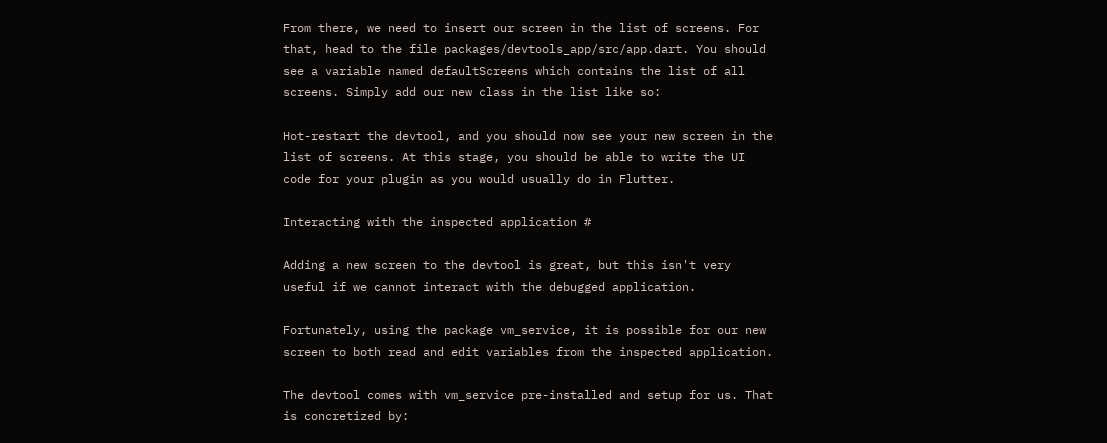From there, we need to insert our screen in the list of screens. For that, head to the file packages/devtools_app/src/app.dart. You should see a variable named defaultScreens which contains the list of all screens. Simply add our new class in the list like so:

Hot-restart the devtool, and you should now see your new screen in the list of screens. At this stage, you should be able to write the UI code for your plugin as you would usually do in Flutter.

Interacting with the inspected application #

Adding a new screen to the devtool is great, but this isn't very useful if we cannot interact with the debugged application.

Fortunately, using the package vm_service, it is possible for our new screen to both read and edit variables from the inspected application.

The devtool comes with vm_service pre-installed and setup for us. That is concretized by: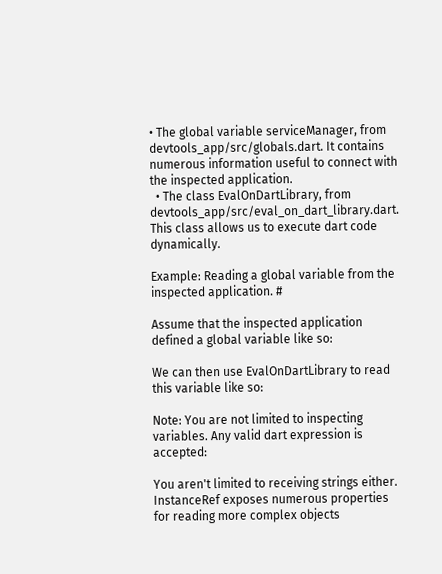• The global variable serviceManager, from devtools_app/src/globals.dart. It contains numerous information useful to connect with the inspected application.
  • The class EvalOnDartLibrary, from devtools_app/src/eval_on_dart_library.dart. This class allows us to execute dart code dynamically.

Example: Reading a global variable from the inspected application. #

Assume that the inspected application defined a global variable like so:

We can then use EvalOnDartLibrary to read this variable like so:

Note: You are not limited to inspecting variables. Any valid dart expression is accepted:

You aren't limited to receiving strings either. InstanceRef exposes numerous properties for reading more complex objects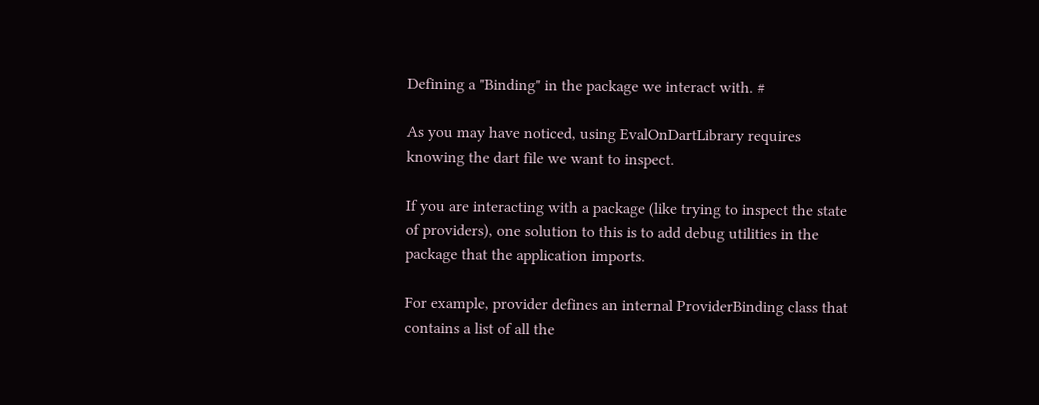Defining a "Binding" in the package we interact with. #

As you may have noticed, using EvalOnDartLibrary requires knowing the dart file we want to inspect.

If you are interacting with a package (like trying to inspect the state of providers), one solution to this is to add debug utilities in the package that the application imports.

For example, provider defines an internal ProviderBinding class that contains a list of all the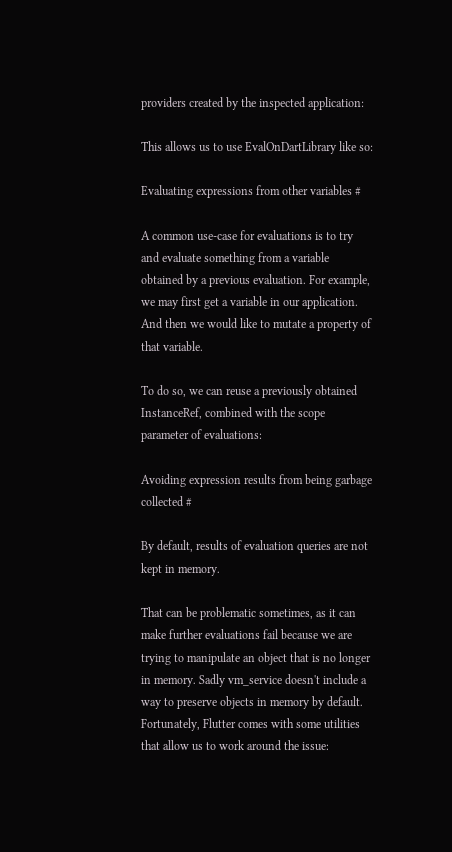providers created by the inspected application:

This allows us to use EvalOnDartLibrary like so:

Evaluating expressions from other variables #

A common use-case for evaluations is to try and evaluate something from a variable obtained by a previous evaluation. For example, we may first get a variable in our application. And then we would like to mutate a property of that variable.

To do so, we can reuse a previously obtained InstanceRef, combined with the scope parameter of evaluations:

Avoiding expression results from being garbage collected #

By default, results of evaluation queries are not kept in memory.

That can be problematic sometimes, as it can make further evaluations fail because we are trying to manipulate an object that is no longer in memory. Sadly vm_service doesn't include a way to preserve objects in memory by default. Fortunately, Flutter comes with some utilities that allow us to work around the issue: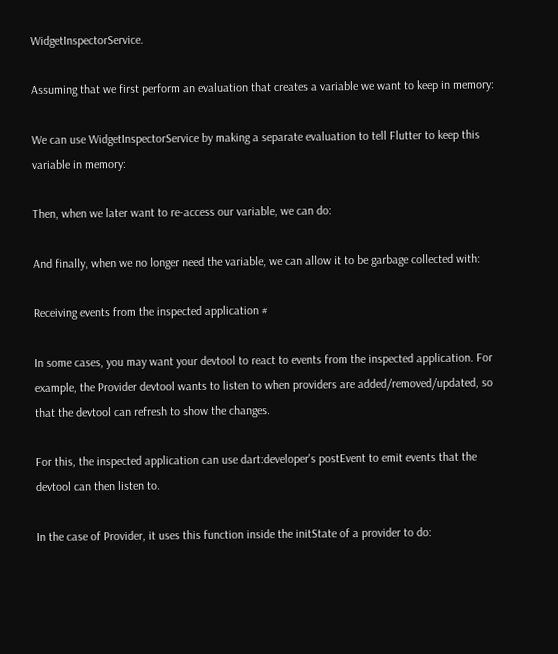WidgetInspectorService.

Assuming that we first perform an evaluation that creates a variable we want to keep in memory:

We can use WidgetInspectorService by making a separate evaluation to tell Flutter to keep this variable in memory:

Then, when we later want to re-access our variable, we can do:

And finally, when we no longer need the variable, we can allow it to be garbage collected with:

Receiving events from the inspected application #

In some cases, you may want your devtool to react to events from the inspected application. For example, the Provider devtool wants to listen to when providers are added/removed/updated, so that the devtool can refresh to show the changes.

For this, the inspected application can use dart:developer's postEvent to emit events that the devtool can then listen to.

In the case of Provider, it uses this function inside the initState of a provider to do: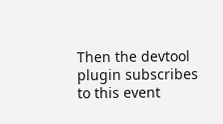Then the devtool plugin subscribes to this event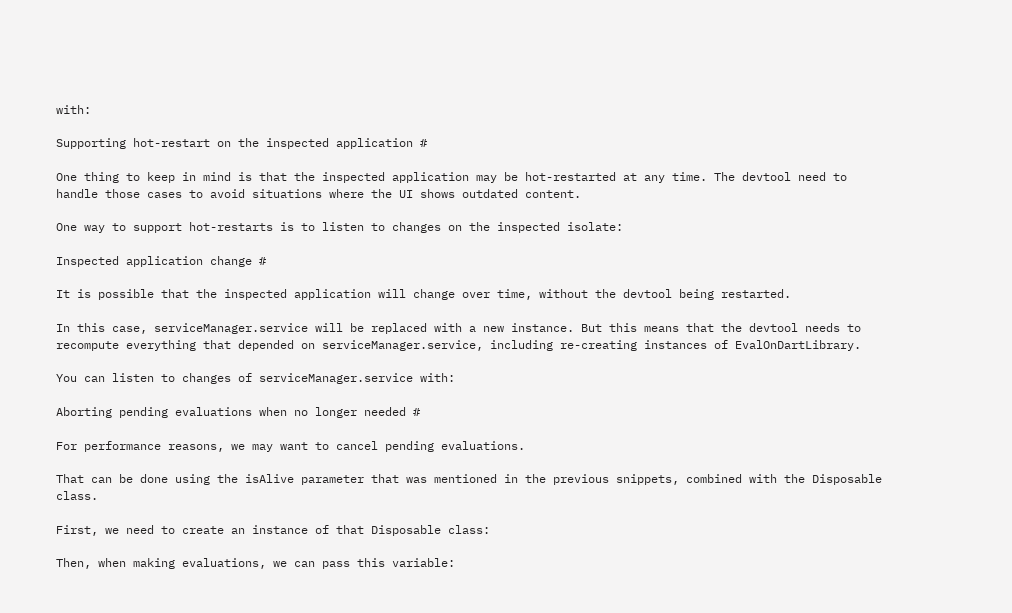with:

Supporting hot-restart on the inspected application #

One thing to keep in mind is that the inspected application may be hot-restarted at any time. The devtool need to handle those cases to avoid situations where the UI shows outdated content.

One way to support hot-restarts is to listen to changes on the inspected isolate:

Inspected application change #

It is possible that the inspected application will change over time, without the devtool being restarted.

In this case, serviceManager.service will be replaced with a new instance. But this means that the devtool needs to recompute everything that depended on serviceManager.service, including re-creating instances of EvalOnDartLibrary.

You can listen to changes of serviceManager.service with:

Aborting pending evaluations when no longer needed #

For performance reasons, we may want to cancel pending evaluations.

That can be done using the isAlive parameter that was mentioned in the previous snippets, combined with the Disposable class.

First, we need to create an instance of that Disposable class:

Then, when making evaluations, we can pass this variable: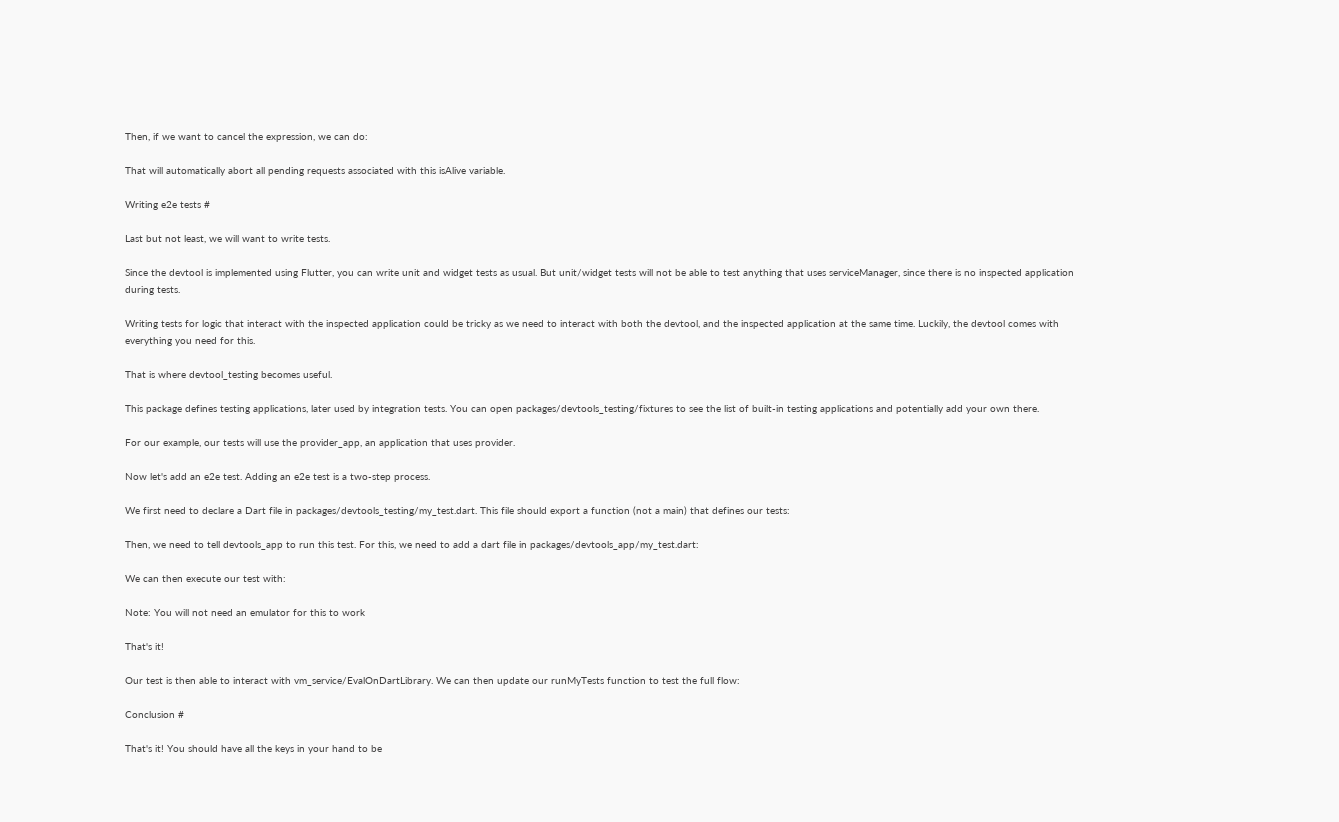Then, if we want to cancel the expression, we can do:

That will automatically abort all pending requests associated with this isAlive variable.

Writing e2e tests #

Last but not least, we will want to write tests.

Since the devtool is implemented using Flutter, you can write unit and widget tests as usual. But unit/widget tests will not be able to test anything that uses serviceManager, since there is no inspected application during tests.

Writing tests for logic that interact with the inspected application could be tricky as we need to interact with both the devtool, and the inspected application at the same time. Luckily, the devtool comes with everything you need for this.

That is where devtool_testing becomes useful.

This package defines testing applications, later used by integration tests. You can open packages/devtools_testing/fixtures to see the list of built-in testing applications and potentially add your own there.

For our example, our tests will use the provider_app, an application that uses provider.

Now let's add an e2e test. Adding an e2e test is a two-step process.

We first need to declare a Dart file in packages/devtools_testing/my_test.dart. This file should export a function (not a main) that defines our tests:

Then, we need to tell devtools_app to run this test. For this, we need to add a dart file in packages/devtools_app/my_test.dart:

We can then execute our test with:

Note: You will not need an emulator for this to work

That's it!

Our test is then able to interact with vm_service/EvalOnDartLibrary. We can then update our runMyTests function to test the full flow:

Conclusion #

That's it! You should have all the keys in your hand to be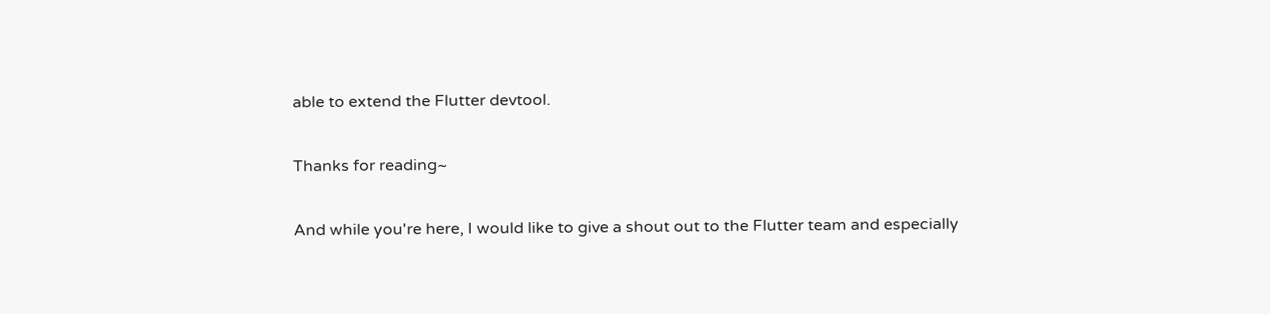able to extend the Flutter devtool.

Thanks for reading~

And while you're here, I would like to give a shout out to the Flutter team and especially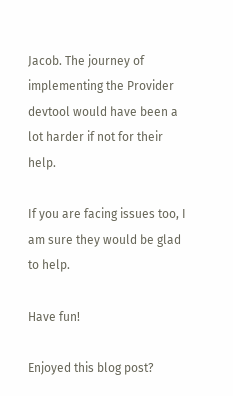Jacob. The journey of implementing the Provider devtool would have been a lot harder if not for their help.

If you are facing issues too, I am sure they would be glad to help.

Have fun!

Enjoyed this blog post?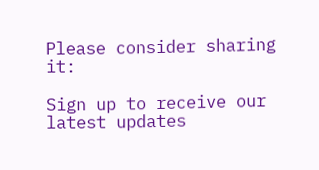Please consider sharing it:

Sign up to receive our latest updates